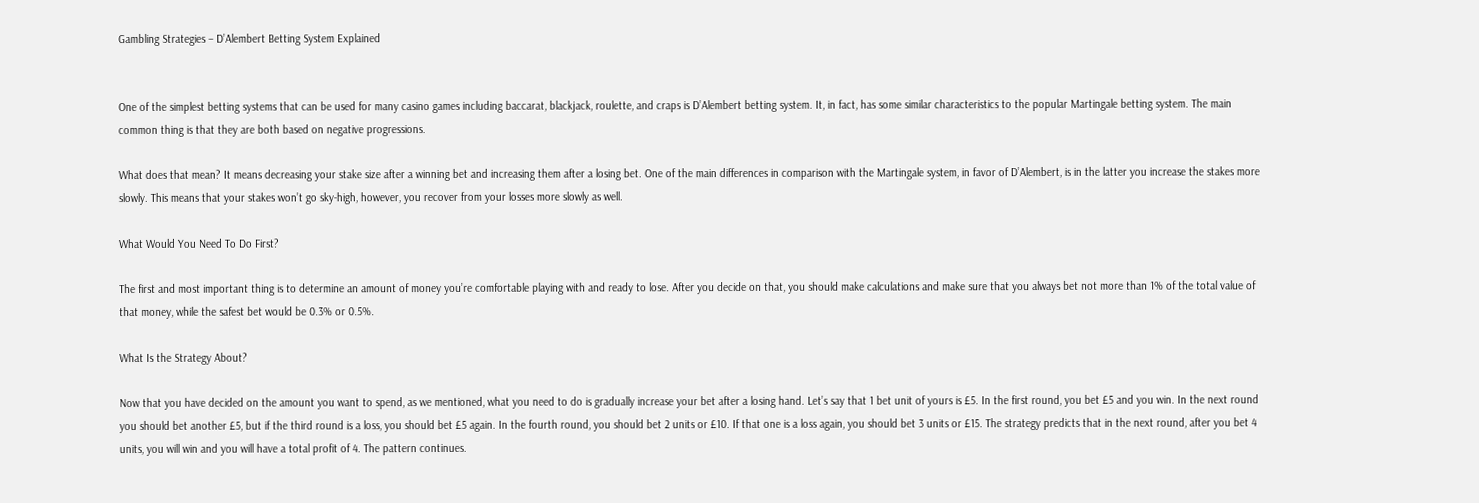Gambling Strategies – D’Alembert Betting System Explained


One of the simplest betting systems that can be used for many casino games including baccarat, blackjack, roulette, and craps is D’Alembert betting system. It, in fact, has some similar characteristics to the popular Martingale betting system. The main common thing is that they are both based on negative progressions.

What does that mean? It means decreasing your stake size after a winning bet and increasing them after a losing bet. One of the main differences in comparison with the Martingale system, in favor of D’Alembert, is in the latter you increase the stakes more slowly. This means that your stakes won’t go sky-high, however, you recover from your losses more slowly as well.

What Would You Need To Do First?

The first and most important thing is to determine an amount of money you’re comfortable playing with and ready to lose. After you decide on that, you should make calculations and make sure that you always bet not more than 1% of the total value of that money, while the safest bet would be 0.3% or 0.5%.

What Is the Strategy About?

Now that you have decided on the amount you want to spend, as we mentioned, what you need to do is gradually increase your bet after a losing hand. Let’s say that 1 bet unit of yours is £5. In the first round, you bet £5 and you win. In the next round you should bet another £5, but if the third round is a loss, you should bet £5 again. In the fourth round, you should bet 2 units or £10. If that one is a loss again, you should bet 3 units or £15. The strategy predicts that in the next round, after you bet 4 units, you will win and you will have a total profit of 4. The pattern continues.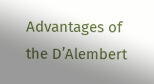Advantages of the D’Alembert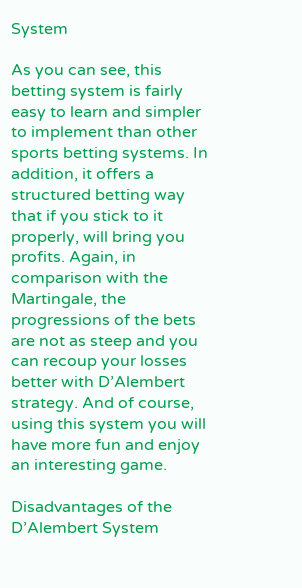System

As you can see, this betting system is fairly easy to learn and simpler to implement than other sports betting systems. In addition, it offers a structured betting way that if you stick to it properly, will bring you profits. Again, in comparison with the Martingale, the progressions of the bets are not as steep and you can recoup your losses better with D’Alembert strategy. And of course, using this system you will have more fun and enjoy an interesting game.

Disadvantages of the D’Alembert System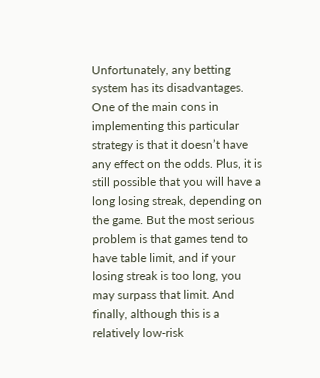Unfortunately, any betting system has its disadvantages. One of the main cons in implementing this particular strategy is that it doesn’t have any effect on the odds. Plus, it is still possible that you will have a long losing streak, depending on the game. But the most serious problem is that games tend to have table limit, and if your losing streak is too long, you may surpass that limit. And finally, although this is a relatively low-risk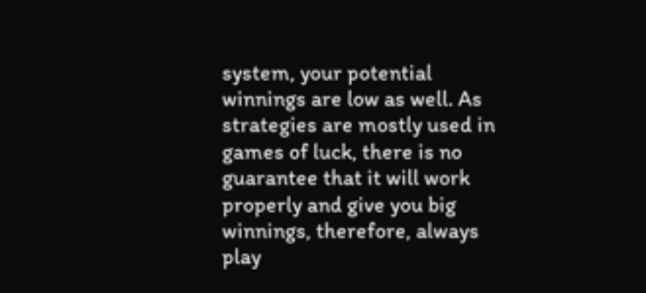system, your potential winnings are low as well. As strategies are mostly used in games of luck, there is no guarantee that it will work properly and give you big winnings, therefore, always play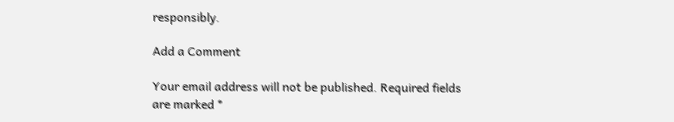responsibly.

Add a Comment

Your email address will not be published. Required fields are marked *